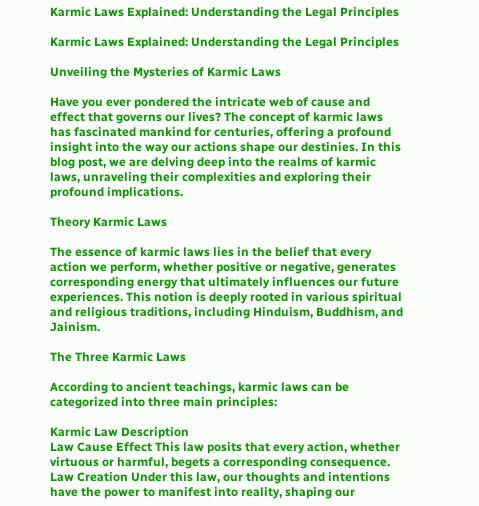Karmic Laws Explained: Understanding the Legal Principles

Karmic Laws Explained: Understanding the Legal Principles

Unveiling the Mysteries of Karmic Laws

Have you ever pondered the intricate web of cause and effect that governs our lives? The concept of karmic laws has fascinated mankind for centuries, offering a profound insight into the way our actions shape our destinies. In this blog post, we are delving deep into the realms of karmic laws, unraveling their complexities and exploring their profound implications.

Theory Karmic Laws

The essence of karmic laws lies in the belief that every action we perform, whether positive or negative, generates corresponding energy that ultimately influences our future experiences. This notion is deeply rooted in various spiritual and religious traditions, including Hinduism, Buddhism, and Jainism.

The Three Karmic Laws

According to ancient teachings, karmic laws can be categorized into three main principles:

Karmic Law Description
Law Cause Effect This law posits that every action, whether virtuous or harmful, begets a corresponding consequence.
Law Creation Under this law, our thoughts and intentions have the power to manifest into reality, shaping our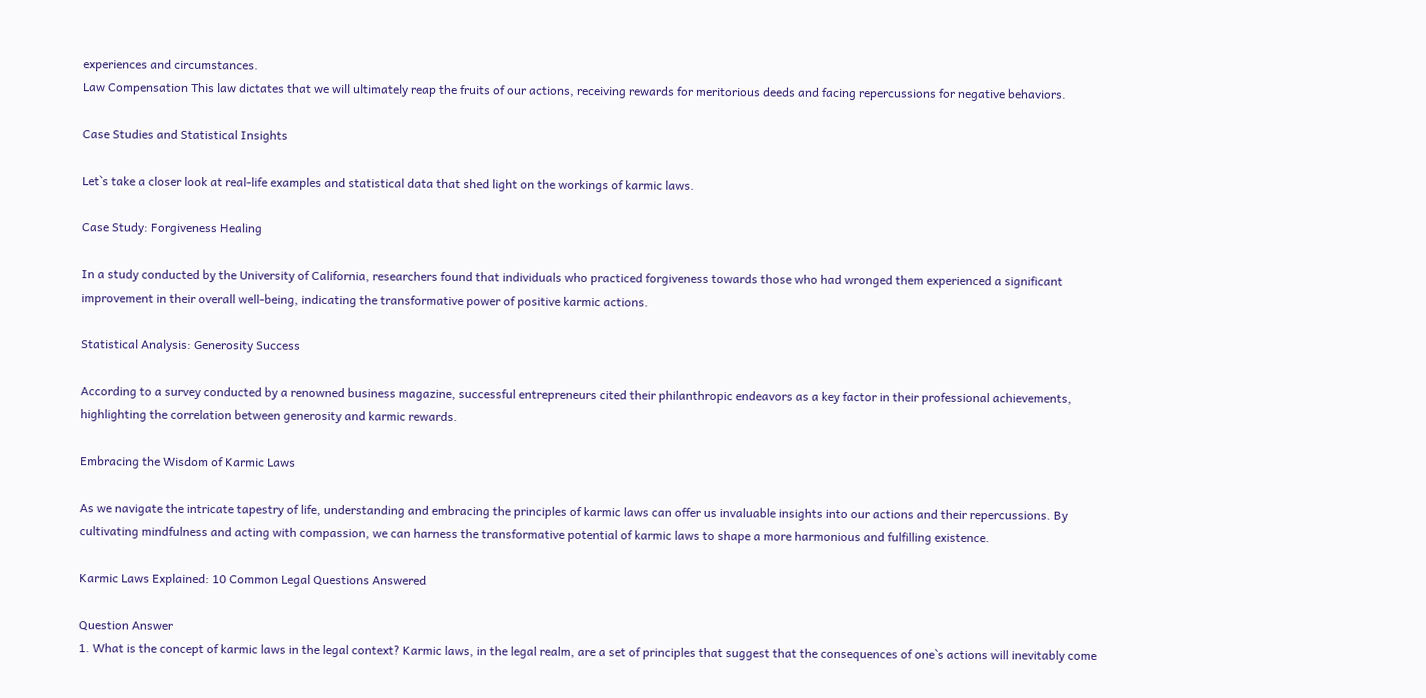experiences and circumstances.
Law Compensation This law dictates that we will ultimately reap the fruits of our actions, receiving rewards for meritorious deeds and facing repercussions for negative behaviors.

Case Studies and Statistical Insights

Let`s take a closer look at real-life examples and statistical data that shed light on the workings of karmic laws.

Case Study: Forgiveness Healing

In a study conducted by the University of California, researchers found that individuals who practiced forgiveness towards those who had wronged them experienced a significant improvement in their overall well-being, indicating the transformative power of positive karmic actions.

Statistical Analysis: Generosity Success

According to a survey conducted by a renowned business magazine, successful entrepreneurs cited their philanthropic endeavors as a key factor in their professional achievements, highlighting the correlation between generosity and karmic rewards.

Embracing the Wisdom of Karmic Laws

As we navigate the intricate tapestry of life, understanding and embracing the principles of karmic laws can offer us invaluable insights into our actions and their repercussions. By cultivating mindfulness and acting with compassion, we can harness the transformative potential of karmic laws to shape a more harmonious and fulfilling existence.

Karmic Laws Explained: 10 Common Legal Questions Answered

Question Answer
1. What is the concept of karmic laws in the legal context? Karmic laws, in the legal realm, are a set of principles that suggest that the consequences of one`s actions will inevitably come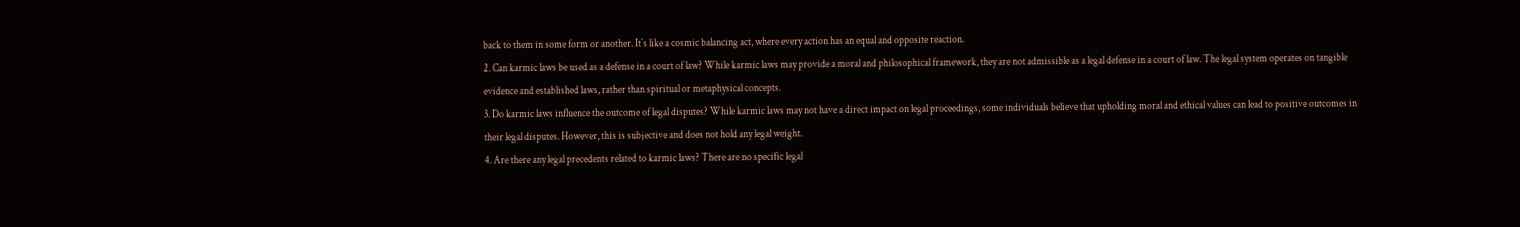back to them in some form or another. It`s like a cosmic balancing act, where every action has an equal and opposite reaction.
2. Can karmic laws be used as a defense in a court of law? While karmic laws may provide a moral and philosophical framework, they are not admissible as a legal defense in a court of law. The legal system operates on tangible evidence and established laws, rather than spiritual or metaphysical concepts.
3. Do karmic laws influence the outcome of legal disputes? While karmic laws may not have a direct impact on legal proceedings, some individuals believe that upholding moral and ethical values can lead to positive outcomes in their legal disputes. However, this is subjective and does not hold any legal weight.
4. Are there any legal precedents related to karmic laws? There are no specific legal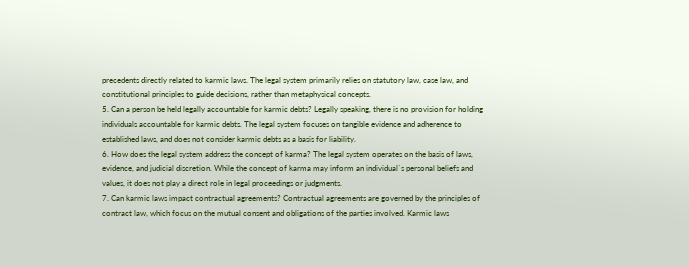precedents directly related to karmic laws. The legal system primarily relies on statutory law, case law, and constitutional principles to guide decisions, rather than metaphysical concepts.
5. Can a person be held legally accountable for karmic debts? Legally speaking, there is no provision for holding individuals accountable for karmic debts. The legal system focuses on tangible evidence and adherence to established laws, and does not consider karmic debts as a basis for liability.
6. How does the legal system address the concept of karma? The legal system operates on the basis of laws, evidence, and judicial discretion. While the concept of karma may inform an individual`s personal beliefs and values, it does not play a direct role in legal proceedings or judgments.
7. Can karmic laws impact contractual agreements? Contractual agreements are governed by the principles of contract law, which focus on the mutual consent and obligations of the parties involved. Karmic laws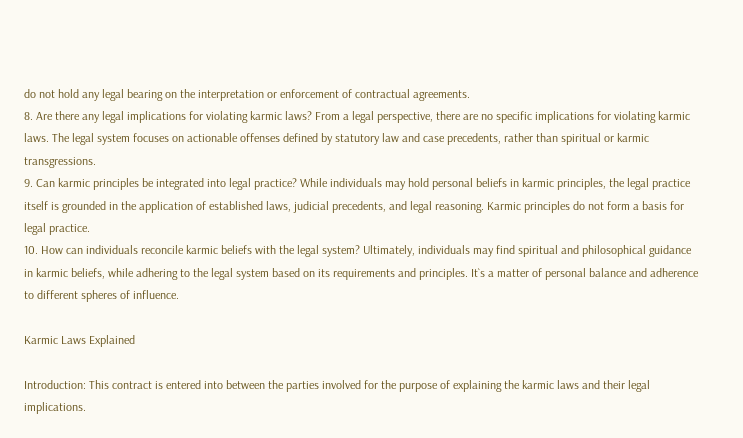do not hold any legal bearing on the interpretation or enforcement of contractual agreements.
8. Are there any legal implications for violating karmic laws? From a legal perspective, there are no specific implications for violating karmic laws. The legal system focuses on actionable offenses defined by statutory law and case precedents, rather than spiritual or karmic transgressions.
9. Can karmic principles be integrated into legal practice? While individuals may hold personal beliefs in karmic principles, the legal practice itself is grounded in the application of established laws, judicial precedents, and legal reasoning. Karmic principles do not form a basis for legal practice.
10. How can individuals reconcile karmic beliefs with the legal system? Ultimately, individuals may find spiritual and philosophical guidance in karmic beliefs, while adhering to the legal system based on its requirements and principles. It`s a matter of personal balance and adherence to different spheres of influence.

Karmic Laws Explained

Introduction: This contract is entered into between the parties involved for the purpose of explaining the karmic laws and their legal implications.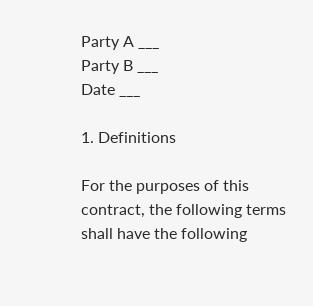Party A ___
Party B ___
Date ___

1. Definitions

For the purposes of this contract, the following terms shall have the following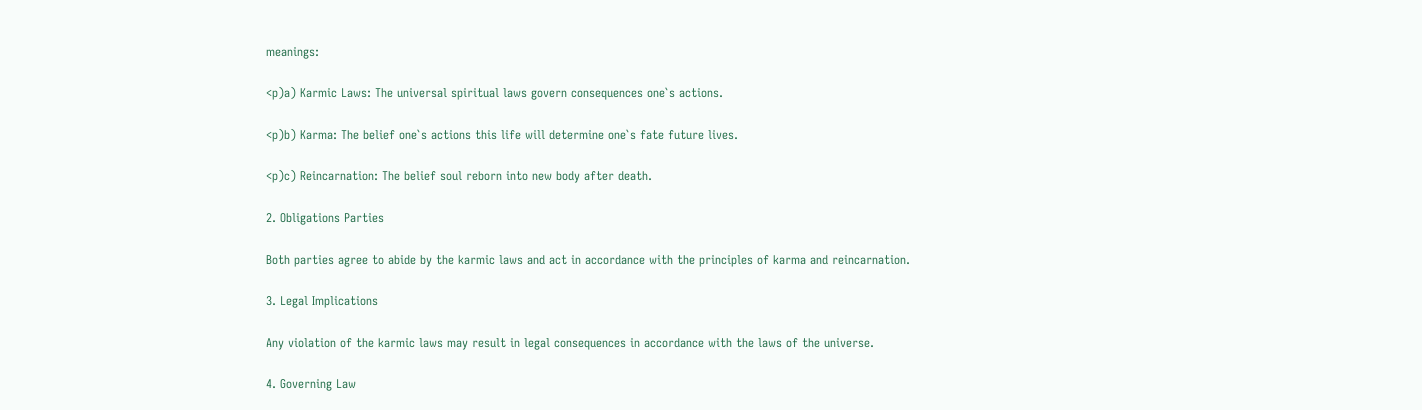meanings:

<p)a) Karmic Laws: The universal spiritual laws govern consequences one`s actions.

<p)b) Karma: The belief one`s actions this life will determine one`s fate future lives.

<p)c) Reincarnation: The belief soul reborn into new body after death.

2. Obligations Parties

Both parties agree to abide by the karmic laws and act in accordance with the principles of karma and reincarnation.

3. Legal Implications

Any violation of the karmic laws may result in legal consequences in accordance with the laws of the universe.

4. Governing Law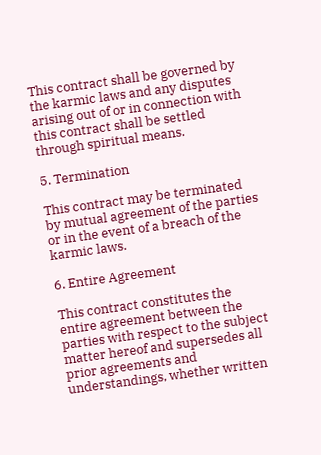This contract shall be governed by the karmic laws and any disputes arising out of or in connection with this contract shall be settled through spiritual means.

5. Termination

This contract may be terminated by mutual agreement of the parties or in the event of a breach of the karmic laws.

6. Entire Agreement

This contract constitutes the entire agreement between the parties with respect to the subject matter hereof and supersedes all prior agreements and understandings, whether written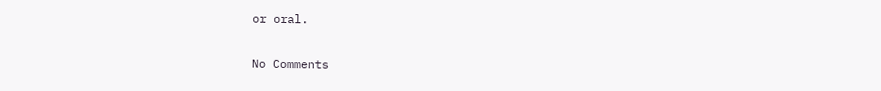or oral.

No Comments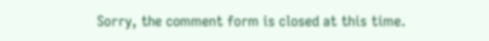Sorry, the comment form is closed at this time.